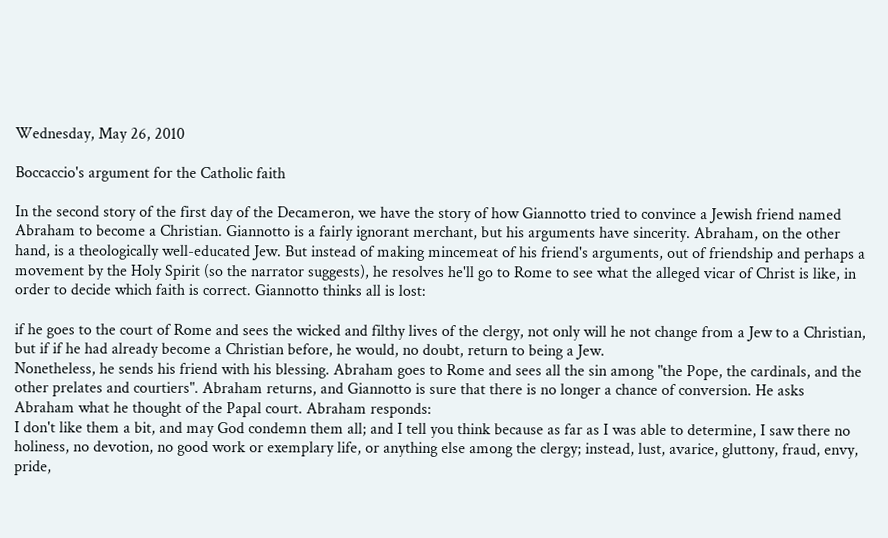Wednesday, May 26, 2010

Boccaccio's argument for the Catholic faith

In the second story of the first day of the Decameron, we have the story of how Giannotto tried to convince a Jewish friend named Abraham to become a Christian. Giannotto is a fairly ignorant merchant, but his arguments have sincerity. Abraham, on the other hand, is a theologically well-educated Jew. But instead of making mincemeat of his friend's arguments, out of friendship and perhaps a movement by the Holy Spirit (so the narrator suggests), he resolves he'll go to Rome to see what the alleged vicar of Christ is like, in order to decide which faith is correct. Giannotto thinks all is lost:

if he goes to the court of Rome and sees the wicked and filthy lives of the clergy, not only will he not change from a Jew to a Christian, but if if he had already become a Christian before, he would, no doubt, return to being a Jew.
Nonetheless, he sends his friend with his blessing. Abraham goes to Rome and sees all the sin among "the Pope, the cardinals, and the other prelates and courtiers". Abraham returns, and Giannotto is sure that there is no longer a chance of conversion. He asks Abraham what he thought of the Papal court. Abraham responds:
I don't like them a bit, and may God condemn them all; and I tell you think because as far as I was able to determine, I saw there no holiness, no devotion, no good work or exemplary life, or anything else among the clergy; instead, lust, avarice, gluttony, fraud, envy, pride,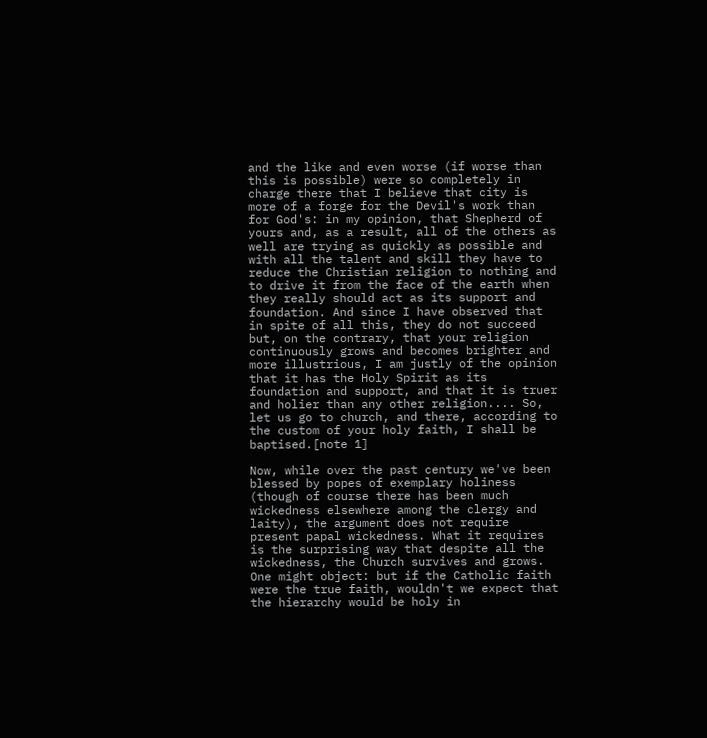and the like and even worse (if worse than this is possible) were so completely in charge there that I believe that city is more of a forge for the Devil's work than for God's: in my opinion, that Shepherd of yours and, as a result, all of the others as well are trying as quickly as possible and with all the talent and skill they have to reduce the Christian religion to nothing and to drive it from the face of the earth when they really should act as its support and foundation. And since I have observed that in spite of all this, they do not succeed but, on the contrary, that your religion continuously grows and becomes brighter and more illustrious, I am justly of the opinion that it has the Holy Spirit as its foundation and support, and that it is truer and holier than any other religion.... So, let us go to church, and there, according to the custom of your holy faith, I shall be baptised.[note 1]

Now, while over the past century we've been blessed by popes of exemplary holiness (though of course there has been much wickedness elsewhere among the clergy and laity), the argument does not require present papal wickedness. What it requires is the surprising way that despite all the wickedness, the Church survives and grows. One might object: but if the Catholic faith were the true faith, wouldn't we expect that the hierarchy would be holy in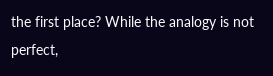the first place? While the analogy is not perfect,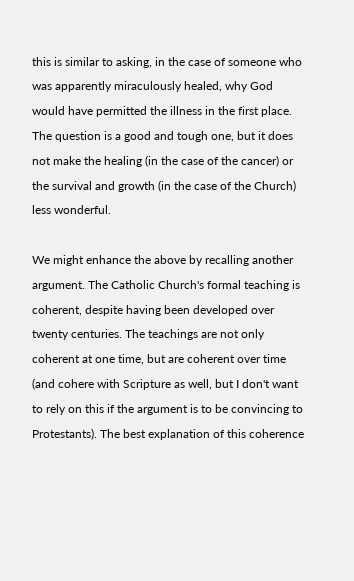this is similar to asking, in the case of someone who was apparently miraculously healed, why God would have permitted the illness in the first place. The question is a good and tough one, but it does not make the healing (in the case of the cancer) or the survival and growth (in the case of the Church) less wonderful.

We might enhance the above by recalling another argument. The Catholic Church's formal teaching is coherent, despite having been developed over twenty centuries. The teachings are not only coherent at one time, but are coherent over time (and cohere with Scripture as well, but I don't want to rely on this if the argument is to be convincing to Protestants). The best explanation of this coherence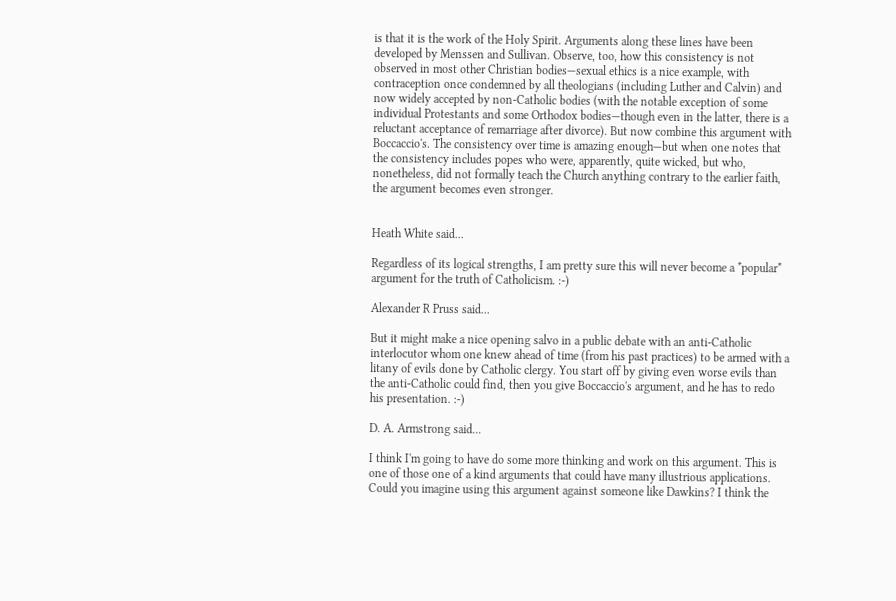is that it is the work of the Holy Spirit. Arguments along these lines have been developed by Menssen and Sullivan. Observe, too, how this consistency is not observed in most other Christian bodies—sexual ethics is a nice example, with contraception once condemned by all theologians (including Luther and Calvin) and now widely accepted by non-Catholic bodies (with the notable exception of some individual Protestants and some Orthodox bodies—though even in the latter, there is a reluctant acceptance of remarriage after divorce). But now combine this argument with Boccaccio's. The consistency over time is amazing enough—but when one notes that the consistency includes popes who were, apparently, quite wicked, but who, nonetheless, did not formally teach the Church anything contrary to the earlier faith, the argument becomes even stronger.


Heath White said...

Regardless of its logical strengths, I am pretty sure this will never become a *popular* argument for the truth of Catholicism. :-)

Alexander R Pruss said...

But it might make a nice opening salvo in a public debate with an anti-Catholic interlocutor whom one knew ahead of time (from his past practices) to be armed with a litany of evils done by Catholic clergy. You start off by giving even worse evils than the anti-Catholic could find, then you give Boccaccio's argument, and he has to redo his presentation. :-)

D. A. Armstrong said...

I think I'm going to have do some more thinking and work on this argument. This is one of those one of a kind arguments that could have many illustrious applications. Could you imagine using this argument against someone like Dawkins? I think the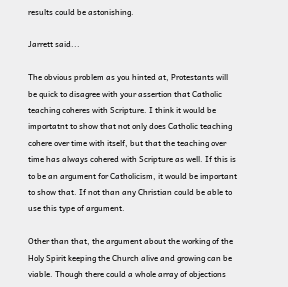results could be astonishing.

Jarrett said...

The obvious problem as you hinted at, Protestants will be quick to disagree with your assertion that Catholic teaching coheres with Scripture. I think it would be importatnt to show that not only does Catholic teaching cohere over time with itself, but that the teaching over time has always cohered with Scripture as well. If this is to be an argument for Catholicism, it would be important to show that. If not than any Christian could be able to use this type of argument.

Other than that, the argument about the working of the Holy Spirit keeping the Church alive and growing can be viable. Though there could a whole array of objections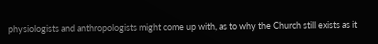physiologists and anthropologists might come up with, as to why the Church still exists as it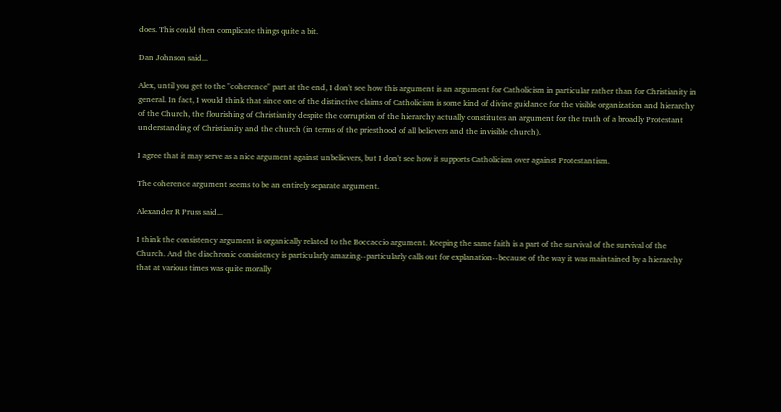does. This could then complicate things quite a bit.

Dan Johnson said...

Alex, until you get to the "coherence" part at the end, I don't see how this argument is an argument for Catholicism in particular rather than for Christianity in general. In fact, I would think that since one of the distinctive claims of Catholicism is some kind of divine guidance for the visible organization and hierarchy of the Church, the flourishing of Christianity despite the corruption of the hierarchy actually constitutes an argument for the truth of a broadly Protestant understanding of Christianity and the church (in terms of the priesthood of all believers and the invisible church).

I agree that it may serve as a nice argument against unbelievers, but I don't see how it supports Catholicism over against Protestantism.

The coherence argument seems to be an entirely separate argument.

Alexander R Pruss said...

I think the consistency argument is organically related to the Boccaccio argument. Keeping the same faith is a part of the survival of the survival of the Church. And the diachronic consistency is particularly amazing--particularly calls out for explanation--because of the way it was maintained by a hierarchy that at various times was quite morally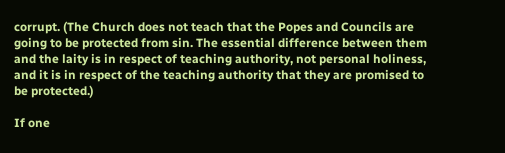corrupt. (The Church does not teach that the Popes and Councils are going to be protected from sin. The essential difference between them and the laity is in respect of teaching authority, not personal holiness, and it is in respect of the teaching authority that they are promised to be protected.)

If one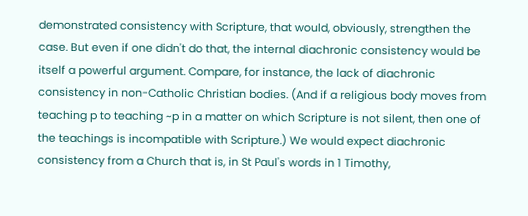demonstrated consistency with Scripture, that would, obviously, strengthen the case. But even if one didn't do that, the internal diachronic consistency would be itself a powerful argument. Compare, for instance, the lack of diachronic consistency in non-Catholic Christian bodies. (And if a religious body moves from teaching p to teaching ~p in a matter on which Scripture is not silent, then one of the teachings is incompatible with Scripture.) We would expect diachronic consistency from a Church that is, in St Paul's words in 1 Timothy,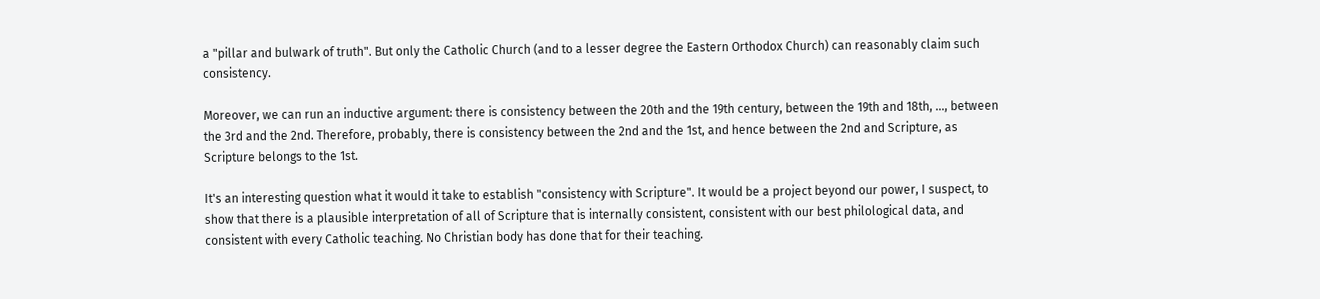a "pillar and bulwark of truth". But only the Catholic Church (and to a lesser degree the Eastern Orthodox Church) can reasonably claim such consistency.

Moreover, we can run an inductive argument: there is consistency between the 20th and the 19th century, between the 19th and 18th, ..., between the 3rd and the 2nd. Therefore, probably, there is consistency between the 2nd and the 1st, and hence between the 2nd and Scripture, as Scripture belongs to the 1st.

It's an interesting question what it would it take to establish "consistency with Scripture". It would be a project beyond our power, I suspect, to show that there is a plausible interpretation of all of Scripture that is internally consistent, consistent with our best philological data, and consistent with every Catholic teaching. No Christian body has done that for their teaching.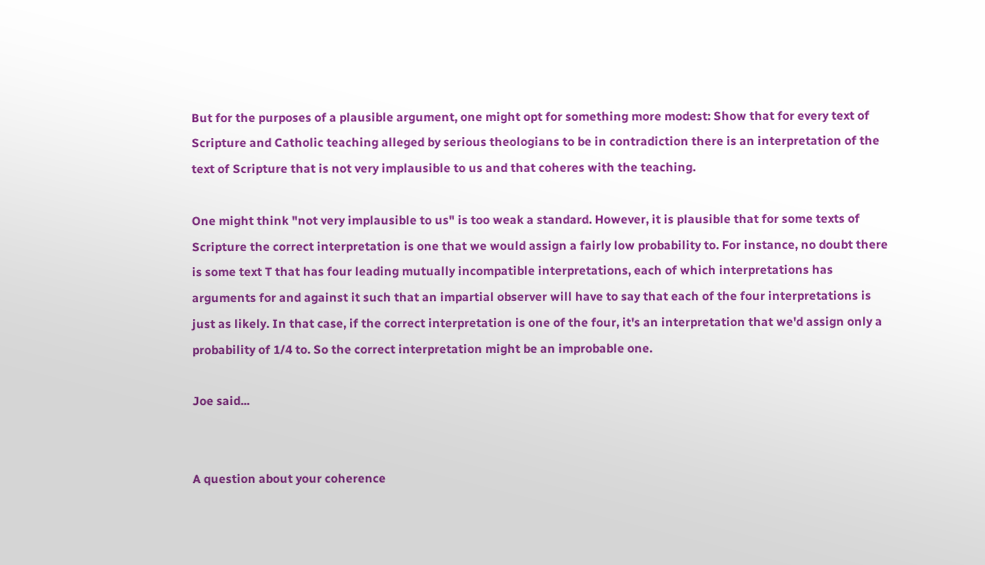But for the purposes of a plausible argument, one might opt for something more modest: Show that for every text of Scripture and Catholic teaching alleged by serious theologians to be in contradiction there is an interpretation of the text of Scripture that is not very implausible to us and that coheres with the teaching.

One might think "not very implausible to us" is too weak a standard. However, it is plausible that for some texts of Scripture the correct interpretation is one that we would assign a fairly low probability to. For instance, no doubt there is some text T that has four leading mutually incompatible interpretations, each of which interpretations has arguments for and against it such that an impartial observer will have to say that each of the four interpretations is just as likely. In that case, if the correct interpretation is one of the four, it's an interpretation that we'd assign only a probability of 1/4 to. So the correct interpretation might be an improbable one.

Joe said...


A question about your coherence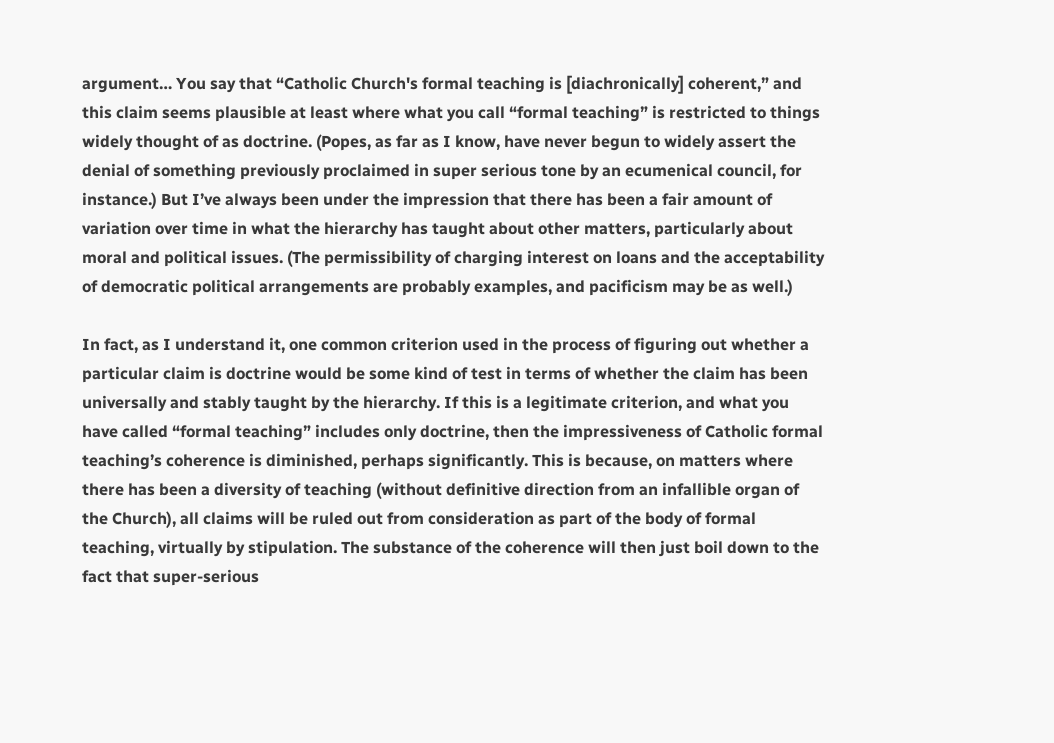argument… You say that “Catholic Church's formal teaching is [diachronically] coherent,” and this claim seems plausible at least where what you call “formal teaching” is restricted to things widely thought of as doctrine. (Popes, as far as I know, have never begun to widely assert the denial of something previously proclaimed in super serious tone by an ecumenical council, for instance.) But I’ve always been under the impression that there has been a fair amount of variation over time in what the hierarchy has taught about other matters, particularly about moral and political issues. (The permissibility of charging interest on loans and the acceptability of democratic political arrangements are probably examples, and pacificism may be as well.)

In fact, as I understand it, one common criterion used in the process of figuring out whether a particular claim is doctrine would be some kind of test in terms of whether the claim has been universally and stably taught by the hierarchy. If this is a legitimate criterion, and what you have called “formal teaching” includes only doctrine, then the impressiveness of Catholic formal teaching’s coherence is diminished, perhaps significantly. This is because, on matters where there has been a diversity of teaching (without definitive direction from an infallible organ of the Church), all claims will be ruled out from consideration as part of the body of formal teaching, virtually by stipulation. The substance of the coherence will then just boil down to the fact that super-serious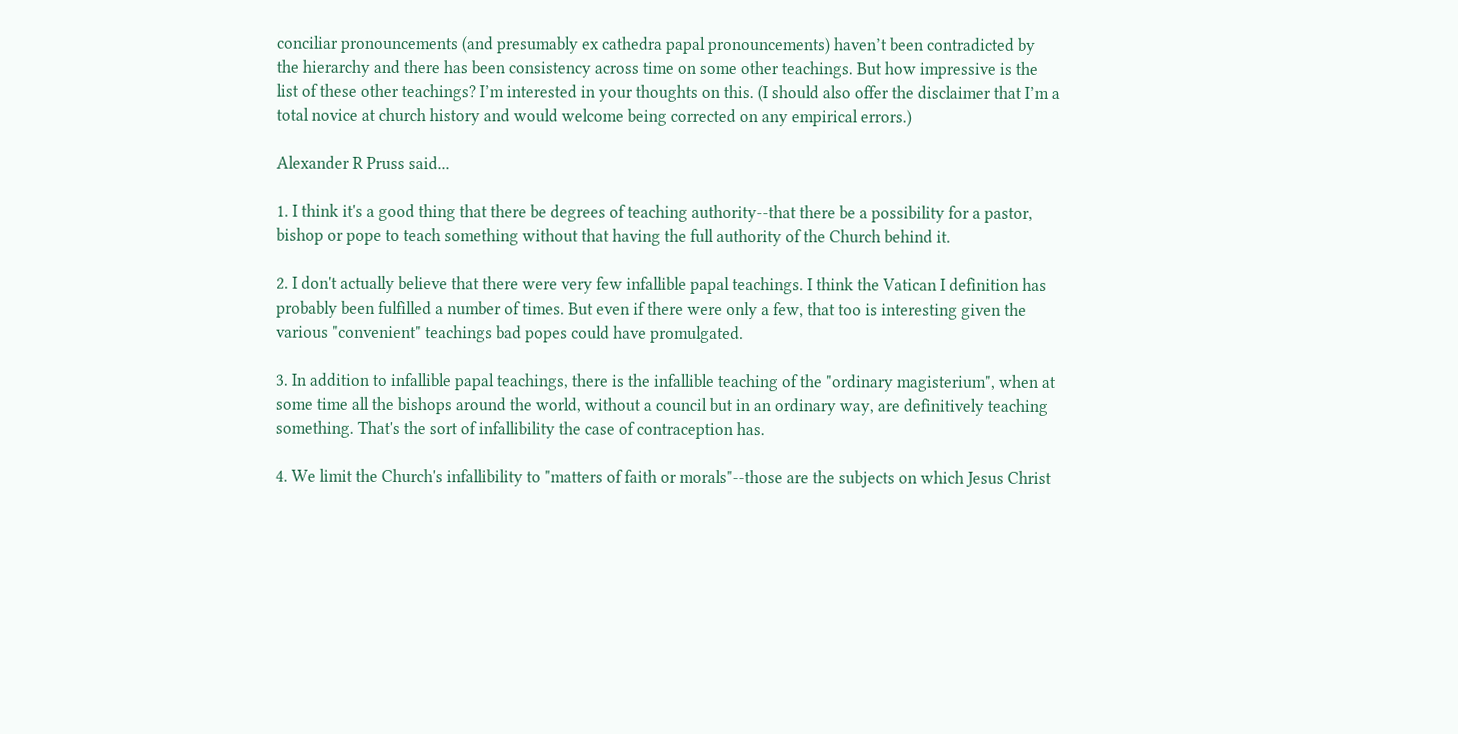conciliar pronouncements (and presumably ex cathedra papal pronouncements) haven’t been contradicted by the hierarchy and there has been consistency across time on some other teachings. But how impressive is the list of these other teachings? I’m interested in your thoughts on this. (I should also offer the disclaimer that I’m a total novice at church history and would welcome being corrected on any empirical errors.)

Alexander R Pruss said...

1. I think it's a good thing that there be degrees of teaching authority--that there be a possibility for a pastor, bishop or pope to teach something without that having the full authority of the Church behind it.

2. I don't actually believe that there were very few infallible papal teachings. I think the Vatican I definition has probably been fulfilled a number of times. But even if there were only a few, that too is interesting given the various "convenient" teachings bad popes could have promulgated.

3. In addition to infallible papal teachings, there is the infallible teaching of the "ordinary magisterium", when at some time all the bishops around the world, without a council but in an ordinary way, are definitively teaching something. That's the sort of infallibility the case of contraception has.

4. We limit the Church's infallibility to "matters of faith or morals"--those are the subjects on which Jesus Christ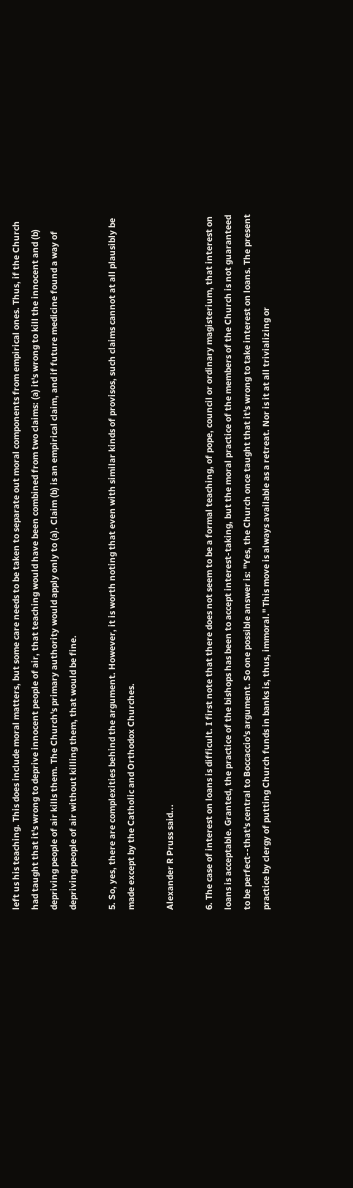left us his teaching. This does include moral matters, but some care needs to be taken to separate out moral components from empirical ones. Thus, if the Church had taught that it's wrong to deprive innocent people of air, that teaching would have been combined from two claims: (a) it's wrong to kill the innocent and (b) depriving people of air kills them. The Church's primary authority would apply only to (a). Claim (b) is an empirical claim, and if future medicine found a way of depriving people of air without killing them, that would be fine.

5. So, yes, there are complexities behind the argument. However, it is worth noting that even with similar kinds of provisos, such claims cannot at all plausibly be made except by the Catholic and Orthodox Churches.

Alexander R Pruss said...

6. The case of interest on loans is difficult. I first note that there does not seem to be a formal teaching, of pope, council or ordinary magisterium, that interest on loans is acceptable. Granted, the practice of the bishops has been to accept interest-taking, but the moral practice of the members of the Church is not guaranteed to be perfect--that's central to Boccaccio's argument. So one possible answer is: "Yes, the Church once taught that it's wrong to take interest on loans. The present practice by clergy of putting Church funds in banks is, thus, immoral." This move is always available as a retreat. Nor is it at all trivializing or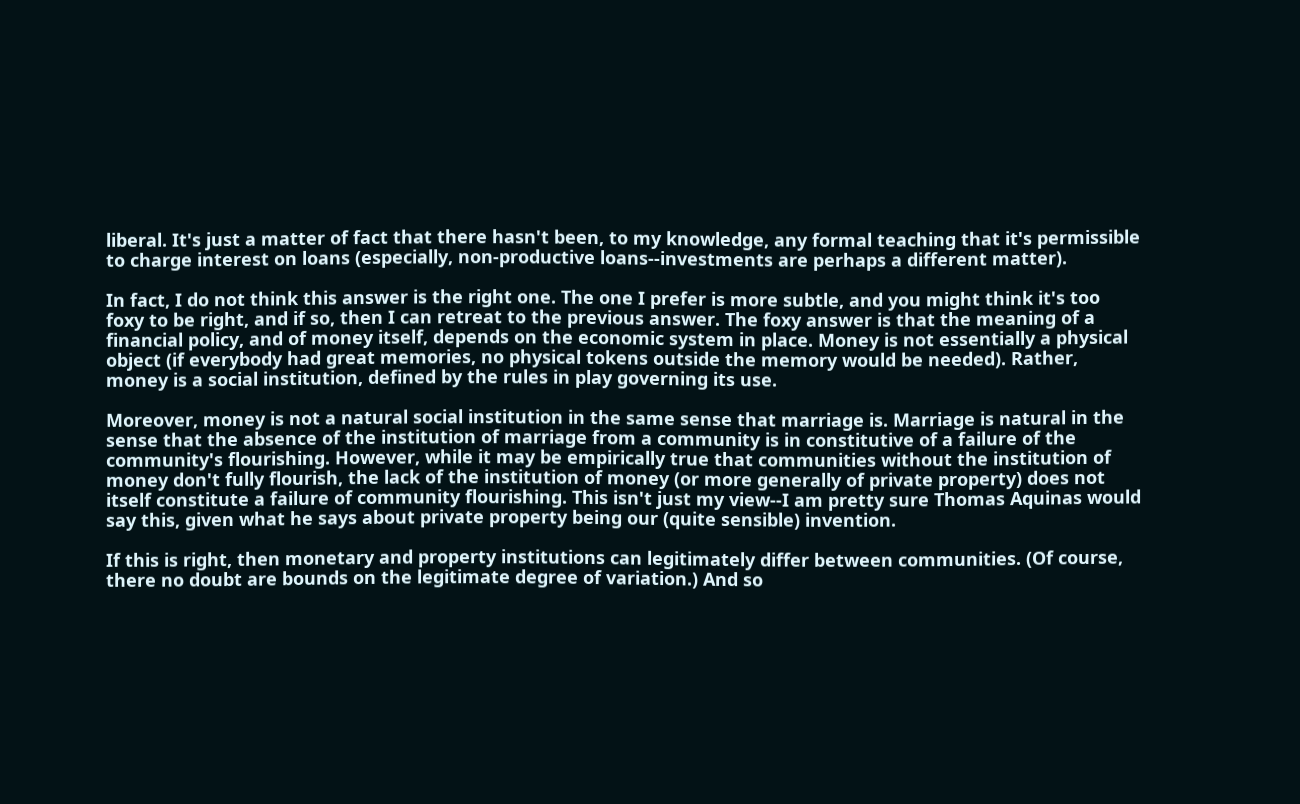liberal. It's just a matter of fact that there hasn't been, to my knowledge, any formal teaching that it's permissible to charge interest on loans (especially, non-productive loans--investments are perhaps a different matter).

In fact, I do not think this answer is the right one. The one I prefer is more subtle, and you might think it's too foxy to be right, and if so, then I can retreat to the previous answer. The foxy answer is that the meaning of a financial policy, and of money itself, depends on the economic system in place. Money is not essentially a physical object (if everybody had great memories, no physical tokens outside the memory would be needed). Rather, money is a social institution, defined by the rules in play governing its use.

Moreover, money is not a natural social institution in the same sense that marriage is. Marriage is natural in the sense that the absence of the institution of marriage from a community is in constitutive of a failure of the community's flourishing. However, while it may be empirically true that communities without the institution of money don't fully flourish, the lack of the institution of money (or more generally of private property) does not itself constitute a failure of community flourishing. This isn't just my view--I am pretty sure Thomas Aquinas would say this, given what he says about private property being our (quite sensible) invention.

If this is right, then monetary and property institutions can legitimately differ between communities. (Of course, there no doubt are bounds on the legitimate degree of variation.) And so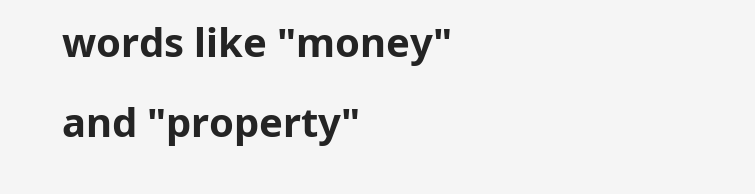words like "money" and "property"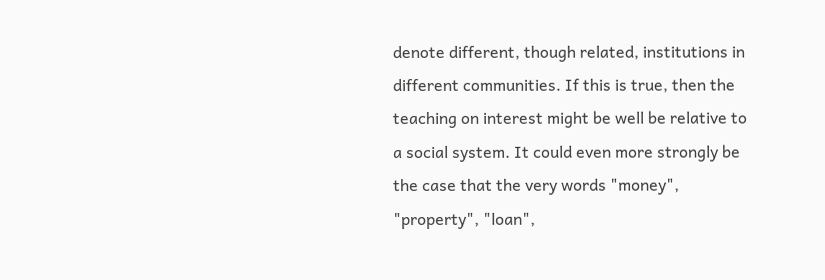denote different, though related, institutions in different communities. If this is true, then the teaching on interest might be well be relative to a social system. It could even more strongly be the case that the very words "money", "property", "loan",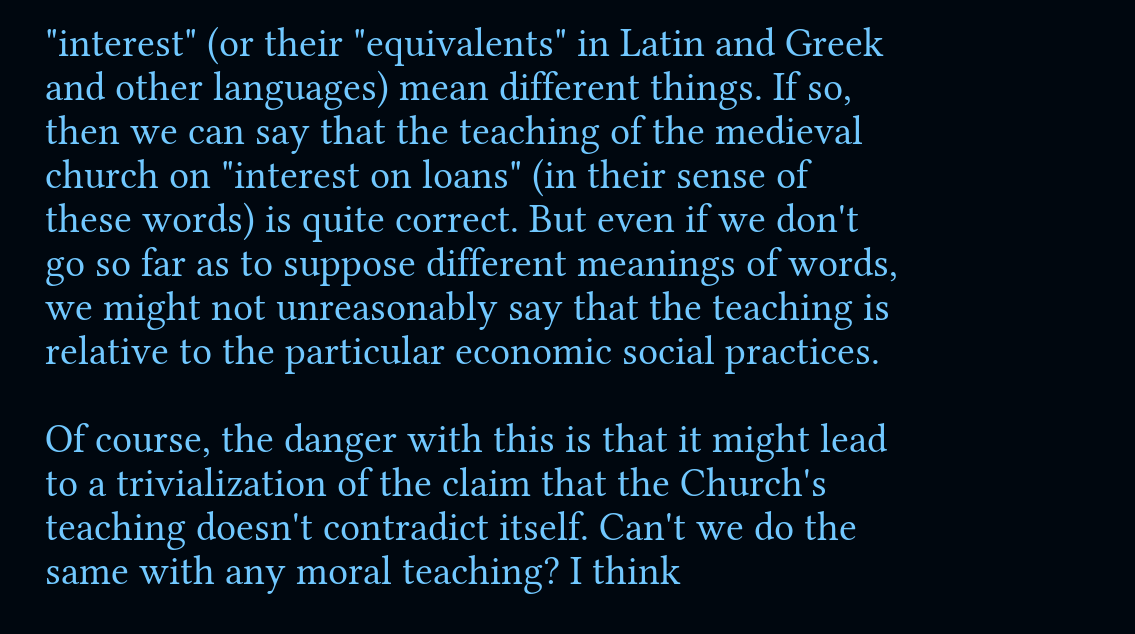"interest" (or their "equivalents" in Latin and Greek and other languages) mean different things. If so, then we can say that the teaching of the medieval church on "interest on loans" (in their sense of these words) is quite correct. But even if we don't go so far as to suppose different meanings of words, we might not unreasonably say that the teaching is relative to the particular economic social practices.

Of course, the danger with this is that it might lead to a trivialization of the claim that the Church's teaching doesn't contradict itself. Can't we do the same with any moral teaching? I think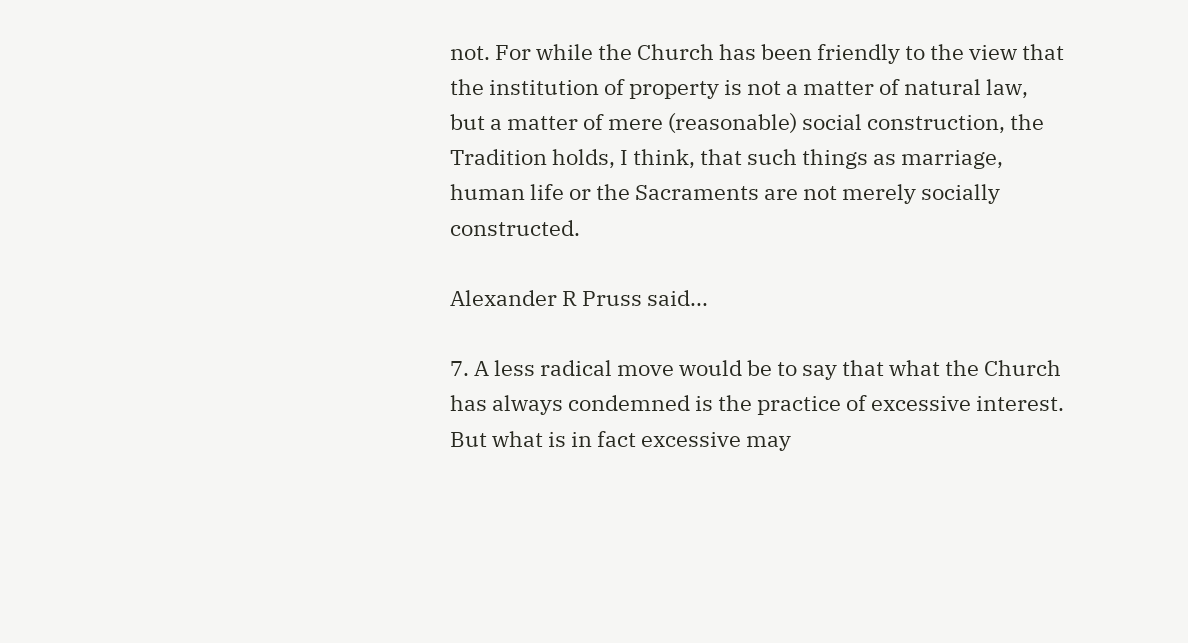not. For while the Church has been friendly to the view that the institution of property is not a matter of natural law, but a matter of mere (reasonable) social construction, the Tradition holds, I think, that such things as marriage, human life or the Sacraments are not merely socially constructed.

Alexander R Pruss said...

7. A less radical move would be to say that what the Church has always condemned is the practice of excessive interest. But what is in fact excessive may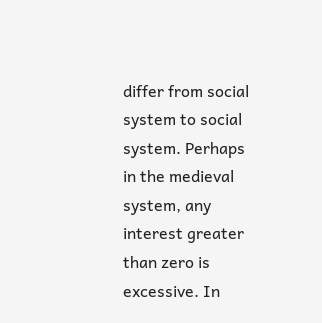differ from social system to social system. Perhaps in the medieval system, any interest greater than zero is excessive. In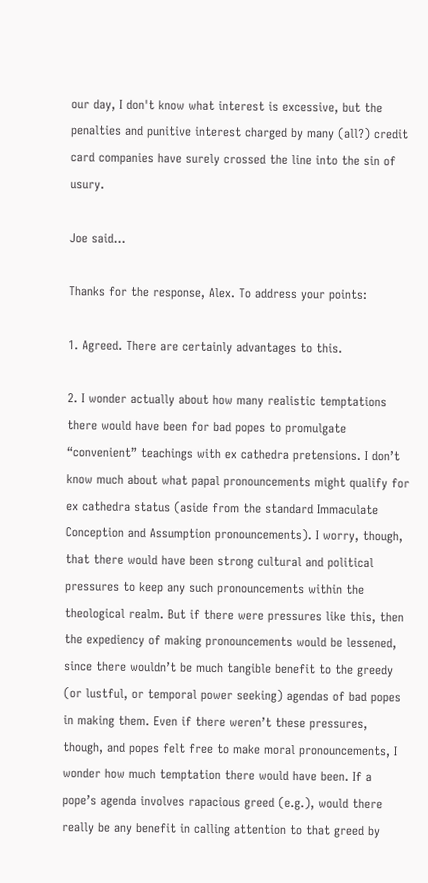our day, I don't know what interest is excessive, but the penalties and punitive interest charged by many (all?) credit card companies have surely crossed the line into the sin of usury.

Joe said...

Thanks for the response, Alex. To address your points:

1. Agreed. There are certainly advantages to this.

2. I wonder actually about how many realistic temptations there would have been for bad popes to promulgate “convenient” teachings with ex cathedra pretensions. I don’t know much about what papal pronouncements might qualify for ex cathedra status (aside from the standard Immaculate Conception and Assumption pronouncements). I worry, though, that there would have been strong cultural and political pressures to keep any such pronouncements within the theological realm. But if there were pressures like this, then the expediency of making pronouncements would be lessened, since there wouldn’t be much tangible benefit to the greedy (or lustful, or temporal power seeking) agendas of bad popes in making them. Even if there weren’t these pressures, though, and popes felt free to make moral pronouncements, I wonder how much temptation there would have been. If a pope’s agenda involves rapacious greed (e.g.), would there really be any benefit in calling attention to that greed by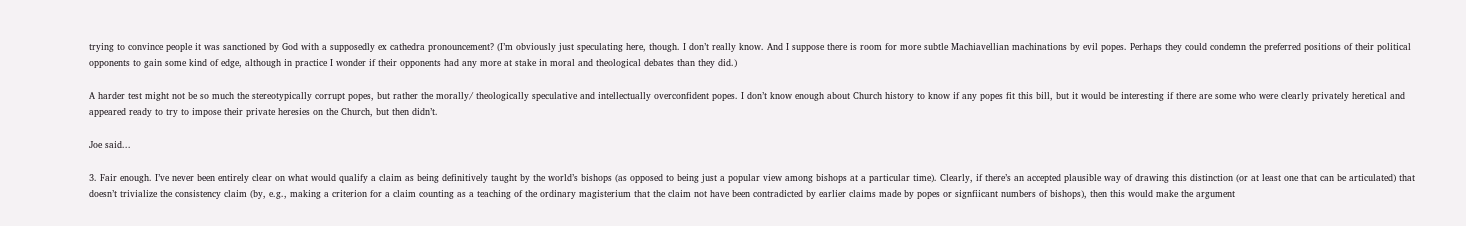trying to convince people it was sanctioned by God with a supposedly ex cathedra pronouncement? (I’m obviously just speculating here, though. I don’t really know. And I suppose there is room for more subtle Machiavellian machinations by evil popes. Perhaps they could condemn the preferred positions of their political opponents to gain some kind of edge, although in practice I wonder if their opponents had any more at stake in moral and theological debates than they did.)

A harder test might not be so much the stereotypically corrupt popes, but rather the morally/ theologically speculative and intellectually overconfident popes. I don’t know enough about Church history to know if any popes fit this bill, but it would be interesting if there are some who were clearly privately heretical and appeared ready to try to impose their private heresies on the Church, but then didn’t.

Joe said...

3. Fair enough. I’ve never been entirely clear on what would qualify a claim as being definitively taught by the world’s bishops (as opposed to being just a popular view among bishops at a particular time). Clearly, if there’s an accepted plausible way of drawing this distinction (or at least one that can be articulated) that doesn’t trivialize the consistency claim (by, e.g., making a criterion for a claim counting as a teaching of the ordinary magisterium that the claim not have been contradicted by earlier claims made by popes or signfiicant numbers of bishops), then this would make the argument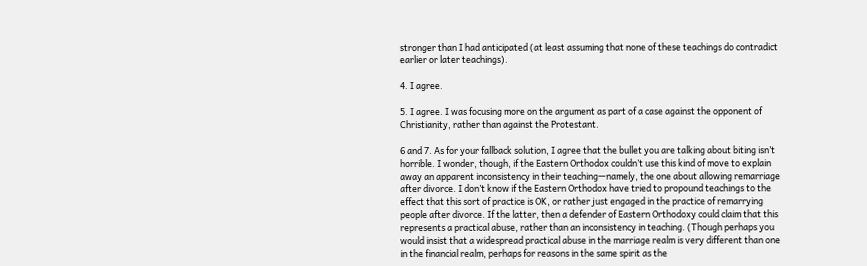stronger than I had anticipated (at least assuming that none of these teachings do contradict earlier or later teachings).

4. I agree.

5. I agree. I was focusing more on the argument as part of a case against the opponent of Christianity, rather than against the Protestant.

6 and 7. As for your fallback solution, I agree that the bullet you are talking about biting isn’t horrible. I wonder, though, if the Eastern Orthodox couldn’t use this kind of move to explain away an apparent inconsistency in their teaching—namely, the one about allowing remarriage after divorce. I don’t know if the Eastern Orthodox have tried to propound teachings to the effect that this sort of practice is OK, or rather just engaged in the practice of remarrying people after divorce. If the latter, then a defender of Eastern Orthodoxy could claim that this represents a practical abuse, rather than an inconsistency in teaching. (Though perhaps you would insist that a widespread practical abuse in the marriage realm is very different than one in the financial realm, perhaps for reasons in the same spirit as the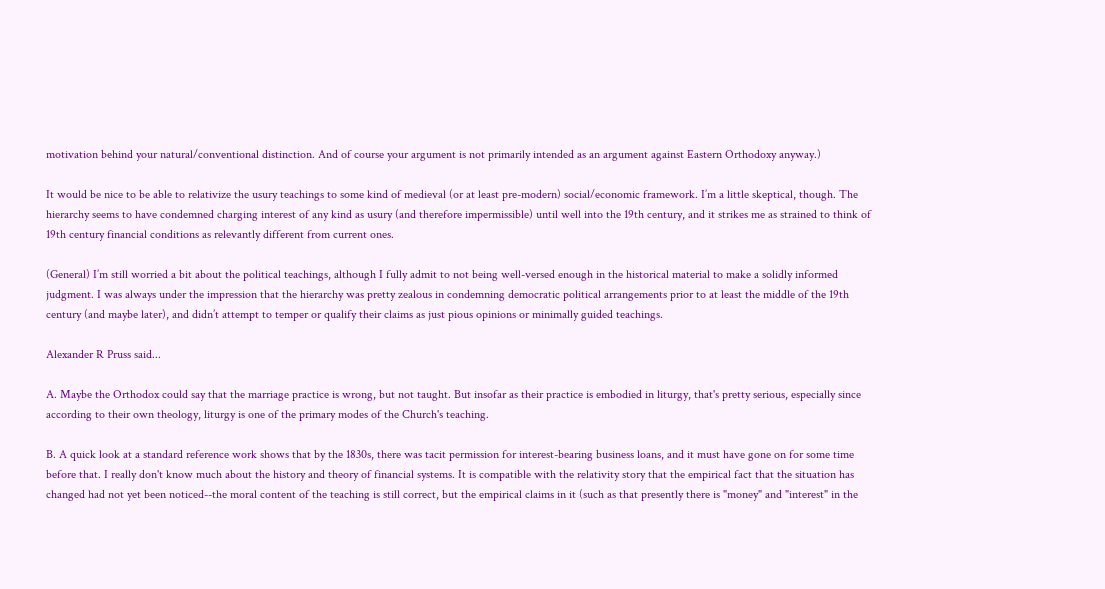motivation behind your natural/conventional distinction. And of course your argument is not primarily intended as an argument against Eastern Orthodoxy anyway.)

It would be nice to be able to relativize the usury teachings to some kind of medieval (or at least pre-modern) social/economic framework. I’m a little skeptical, though. The hierarchy seems to have condemned charging interest of any kind as usury (and therefore impermissible) until well into the 19th century, and it strikes me as strained to think of 19th century financial conditions as relevantly different from current ones.

(General) I’m still worried a bit about the political teachings, although I fully admit to not being well-versed enough in the historical material to make a solidly informed judgment. I was always under the impression that the hierarchy was pretty zealous in condemning democratic political arrangements prior to at least the middle of the 19th century (and maybe later), and didn’t attempt to temper or qualify their claims as just pious opinions or minimally guided teachings.

Alexander R Pruss said...

A. Maybe the Orthodox could say that the marriage practice is wrong, but not taught. But insofar as their practice is embodied in liturgy, that's pretty serious, especially since according to their own theology, liturgy is one of the primary modes of the Church's teaching.

B. A quick look at a standard reference work shows that by the 1830s, there was tacit permission for interest-bearing business loans, and it must have gone on for some time before that. I really don't know much about the history and theory of financial systems. It is compatible with the relativity story that the empirical fact that the situation has changed had not yet been noticed--the moral content of the teaching is still correct, but the empirical claims in it (such as that presently there is "money" and "interest" in the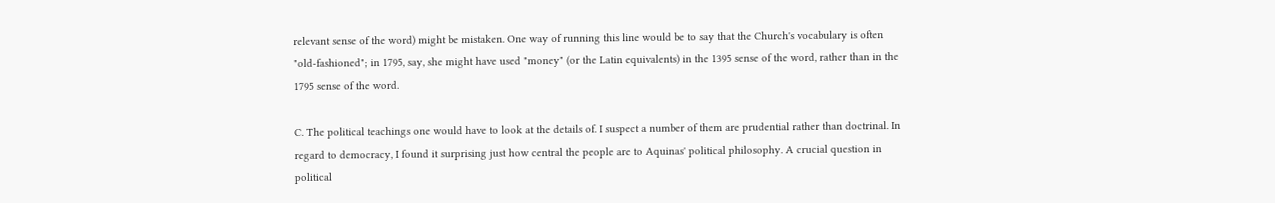relevant sense of the word) might be mistaken. One way of running this line would be to say that the Church's vocabulary is often "old-fashioned"; in 1795, say, she might have used "money" (or the Latin equivalents) in the 1395 sense of the word, rather than in the 1795 sense of the word.

C. The political teachings one would have to look at the details of. I suspect a number of them are prudential rather than doctrinal. In regard to democracy, I found it surprising just how central the people are to Aquinas' political philosophy. A crucial question in political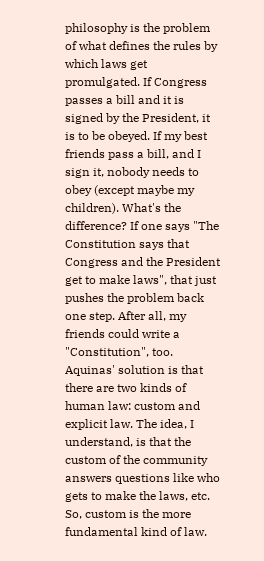philosophy is the problem of what defines the rules by which laws get promulgated. If Congress passes a bill and it is signed by the President, it is to be obeyed. If my best friends pass a bill, and I sign it, nobody needs to obey (except maybe my children). What's the difference? If one says "The Constitution says that Congress and the President get to make laws", that just pushes the problem back one step. After all, my friends could write a "Constitution", too. Aquinas' solution is that there are two kinds of human law: custom and explicit law. The idea, I understand, is that the custom of the community answers questions like who gets to make the laws, etc. So, custom is the more fundamental kind of law.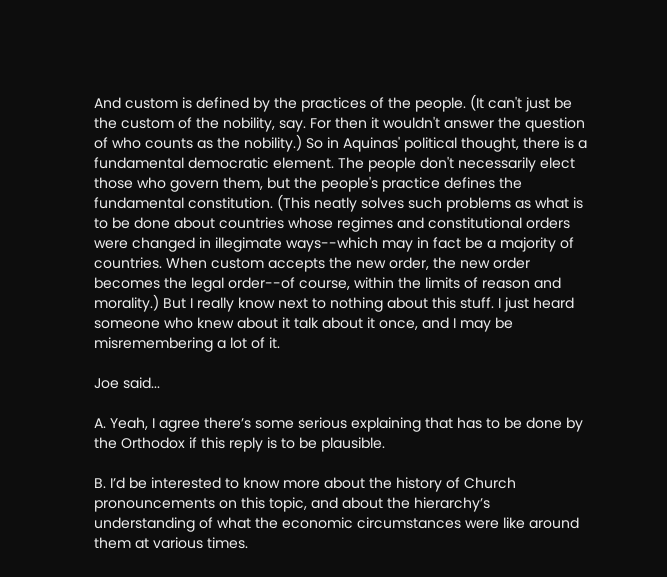And custom is defined by the practices of the people. (It can't just be the custom of the nobility, say. For then it wouldn't answer the question of who counts as the nobility.) So in Aquinas' political thought, there is a fundamental democratic element. The people don't necessarily elect those who govern them, but the people's practice defines the fundamental constitution. (This neatly solves such problems as what is to be done about countries whose regimes and constitutional orders were changed in illegimate ways--which may in fact be a majority of countries. When custom accepts the new order, the new order becomes the legal order--of course, within the limits of reason and morality.) But I really know next to nothing about this stuff. I just heard someone who knew about it talk about it once, and I may be misremembering a lot of it.

Joe said...

A. Yeah, I agree there’s some serious explaining that has to be done by the Orthodox if this reply is to be plausible.

B. I’d be interested to know more about the history of Church pronouncements on this topic, and about the hierarchy’s understanding of what the economic circumstances were like around them at various times.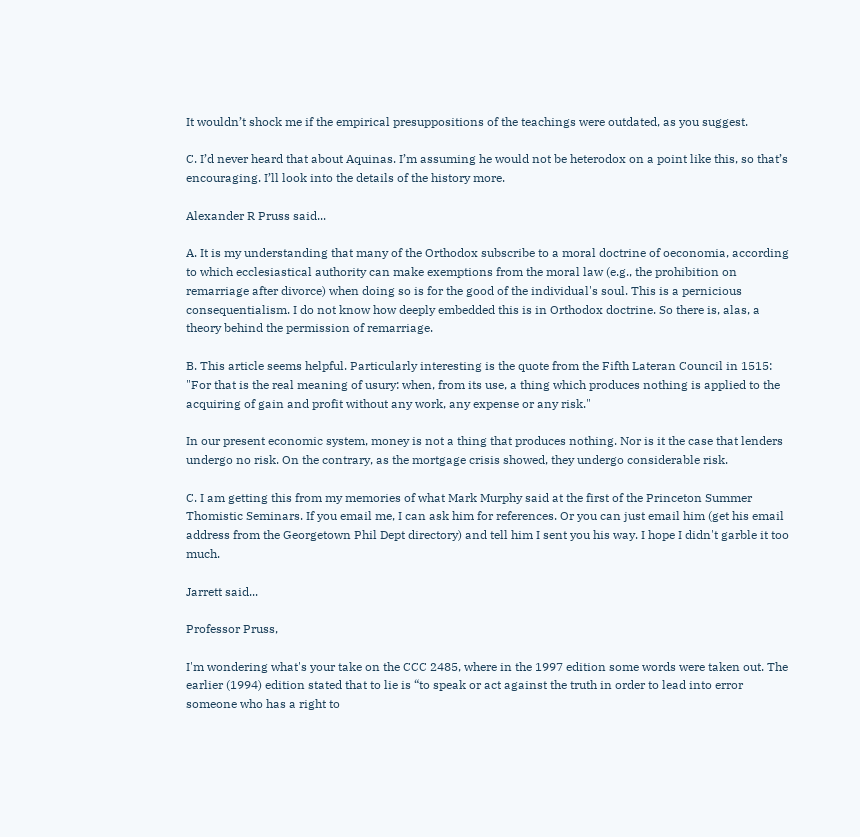It wouldn’t shock me if the empirical presuppositions of the teachings were outdated, as you suggest.

C. I’d never heard that about Aquinas. I’m assuming he would not be heterodox on a point like this, so that’s encouraging. I’ll look into the details of the history more.

Alexander R Pruss said...

A. It is my understanding that many of the Orthodox subscribe to a moral doctrine of oeconomia, according to which ecclesiastical authority can make exemptions from the moral law (e.g., the prohibition on remarriage after divorce) when doing so is for the good of the individual's soul. This is a pernicious consequentialism. I do not know how deeply embedded this is in Orthodox doctrine. So there is, alas, a theory behind the permission of remarriage.

B. This article seems helpful. Particularly interesting is the quote from the Fifth Lateran Council in 1515: "For that is the real meaning of usury: when, from its use, a thing which produces nothing is applied to the acquiring of gain and profit without any work, any expense or any risk."

In our present economic system, money is not a thing that produces nothing. Nor is it the case that lenders undergo no risk. On the contrary, as the mortgage crisis showed, they undergo considerable risk.

C. I am getting this from my memories of what Mark Murphy said at the first of the Princeton Summer Thomistic Seminars. If you email me, I can ask him for references. Or you can just email him (get his email address from the Georgetown Phil Dept directory) and tell him I sent you his way. I hope I didn't garble it too much.

Jarrett said...

Professor Pruss,

I'm wondering what's your take on the CCC 2485, where in the 1997 edition some words were taken out. The earlier (1994) edition stated that to lie is “to speak or act against the truth in order to lead into error someone who has a right to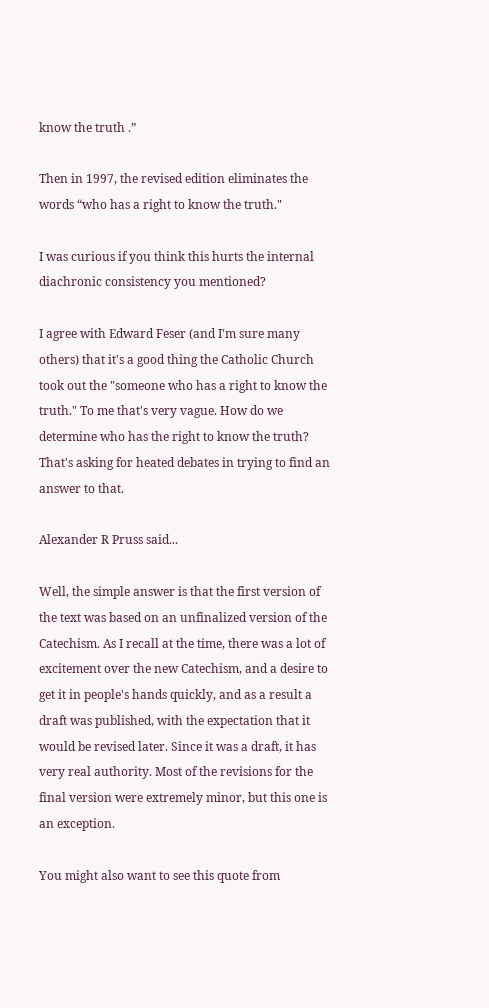know the truth .”

Then in 1997, the revised edition eliminates the words “who has a right to know the truth."

I was curious if you think this hurts the internal diachronic consistency you mentioned?

I agree with Edward Feser (and I'm sure many others) that it's a good thing the Catholic Church took out the "someone who has a right to know the truth." To me that's very vague. How do we determine who has the right to know the truth? That's asking for heated debates in trying to find an answer to that.

Alexander R Pruss said...

Well, the simple answer is that the first version of the text was based on an unfinalized version of the Catechism. As I recall at the time, there was a lot of excitement over the new Catechism, and a desire to get it in people's hands quickly, and as a result a draft was published, with the expectation that it would be revised later. Since it was a draft, it has very real authority. Most of the revisions for the final version were extremely minor, but this one is an exception.

You might also want to see this quote from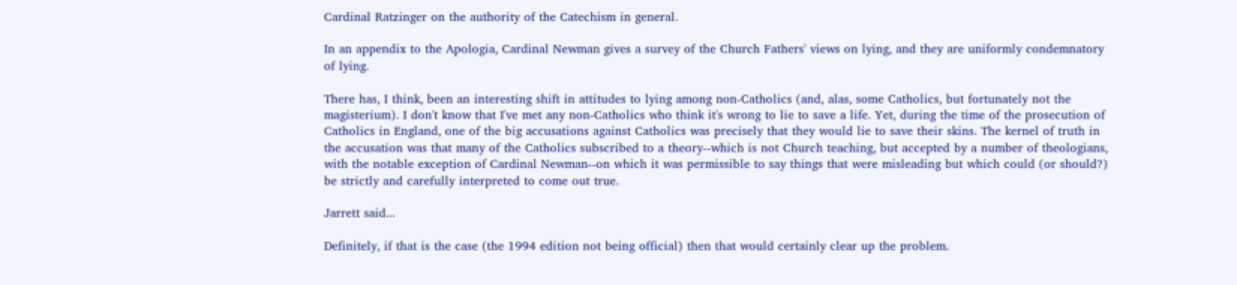Cardinal Ratzinger on the authority of the Catechism in general.

In an appendix to the Apologia, Cardinal Newman gives a survey of the Church Fathers' views on lying, and they are uniformly condemnatory of lying.

There has, I think, been an interesting shift in attitudes to lying among non-Catholics (and, alas, some Catholics, but fortunately not the magisterium). I don't know that I've met any non-Catholics who think it's wrong to lie to save a life. Yet, during the time of the prosecution of Catholics in England, one of the big accusations against Catholics was precisely that they would lie to save their skins. The kernel of truth in the accusation was that many of the Catholics subscribed to a theory--which is not Church teaching, but accepted by a number of theologians, with the notable exception of Cardinal Newman--on which it was permissible to say things that were misleading but which could (or should?) be strictly and carefully interpreted to come out true.

Jarrett said...

Definitely, if that is the case (the 1994 edition not being official) then that would certainly clear up the problem.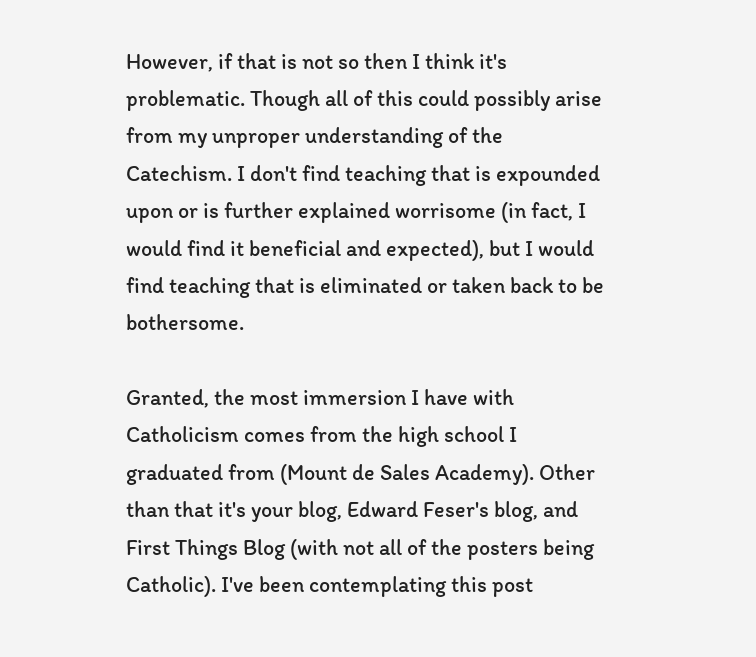However, if that is not so then I think it's problematic. Though all of this could possibly arise from my unproper understanding of the Catechism. I don't find teaching that is expounded upon or is further explained worrisome (in fact, I would find it beneficial and expected), but I would find teaching that is eliminated or taken back to be bothersome.

Granted, the most immersion I have with Catholicism comes from the high school I graduated from (Mount de Sales Academy). Other than that it's your blog, Edward Feser's blog, and First Things Blog (with not all of the posters being Catholic). I've been contemplating this post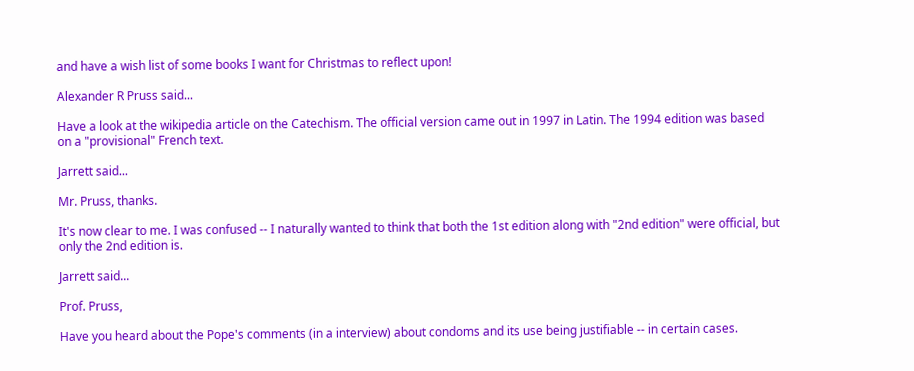and have a wish list of some books I want for Christmas to reflect upon!

Alexander R Pruss said...

Have a look at the wikipedia article on the Catechism. The official version came out in 1997 in Latin. The 1994 edition was based on a "provisional" French text.

Jarrett said...

Mr. Pruss, thanks.

It's now clear to me. I was confused -- I naturally wanted to think that both the 1st edition along with "2nd edition" were official, but only the 2nd edition is.

Jarrett said...

Prof. Pruss,

Have you heard about the Pope's comments (in a interview) about condoms and its use being justifiable -- in certain cases.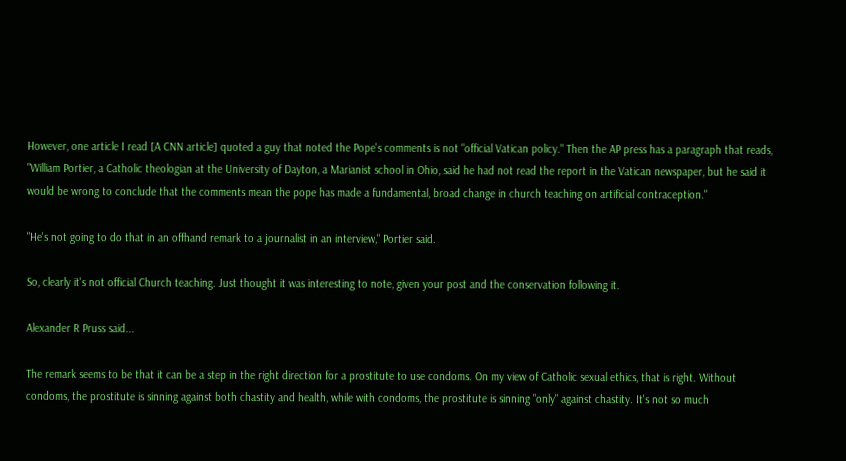However, one article I read [A CNN article] quoted a guy that noted the Pope's comments is not "official Vatican policy." Then the AP press has a paragraph that reads, "William Portier, a Catholic theologian at the University of Dayton, a Marianist school in Ohio, said he had not read the report in the Vatican newspaper, but he said it would be wrong to conclude that the comments mean the pope has made a fundamental, broad change in church teaching on artificial contraception."

"He's not going to do that in an offhand remark to a journalist in an interview," Portier said.

So, clearly it's not official Church teaching. Just thought it was interesting to note, given your post and the conservation following it.

Alexander R Pruss said...

The remark seems to be that it can be a step in the right direction for a prostitute to use condoms. On my view of Catholic sexual ethics, that is right. Without condoms, the prostitute is sinning against both chastity and health, while with condoms, the prostitute is sinning "only" against chastity. It's not so much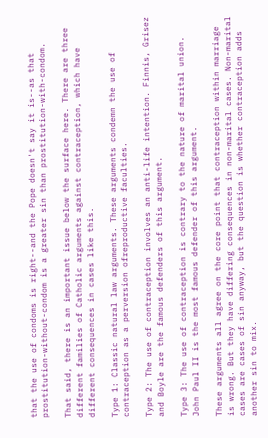that the use of condoms is right--and the Pope doesn't say it is--as that prostitution-without-condom is a greater sin than prostitution-with-condom.

That said, there is an important issue below the surface here. There are three different families of Catholic arguments against contraception, which have different consequences in cases like this.

Type 1: Classic natural law arguments. These arguments condemn the use of contraception as a perversion ofreproductive faculties.

Type 2: The use of contraception involves an anti-life intention. Finnis, Grisez and Boyle are the famous defenders of this argument.

Type 3: The use of contraception is contrary to the nature of marital union. John Paul II is the most famous defender of this argument.

These arguments all agree on the core point that contraception within marriage is wrong. But they have differing consequences in non-marital cases. Non-marital cases are cases of sin anyway, but the question is whether contraception adds another sin to mix.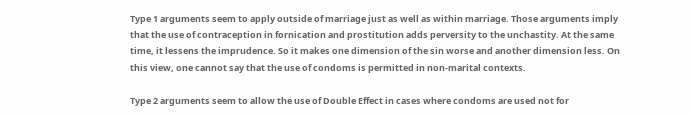Type 1 arguments seem to apply outside of marriage just as well as within marriage. Those arguments imply that the use of contraception in fornication and prostitution adds perversity to the unchastity. At the same time, it lessens the imprudence. So it makes one dimension of the sin worse and another dimension less. On this view, one cannot say that the use of condoms is permitted in non-marital contexts.

Type 2 arguments seem to allow the use of Double Effect in cases where condoms are used not for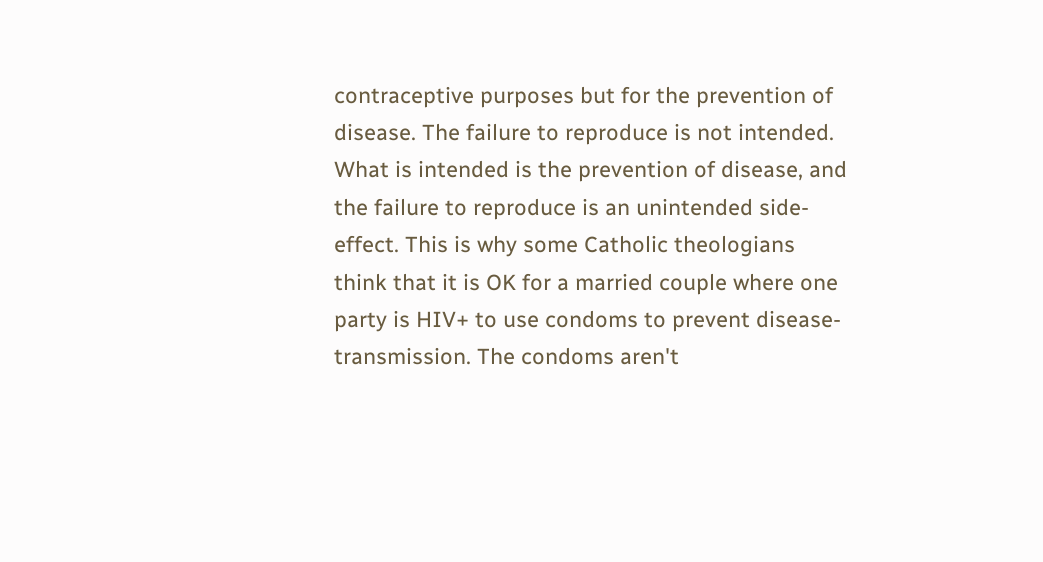contraceptive purposes but for the prevention of disease. The failure to reproduce is not intended. What is intended is the prevention of disease, and the failure to reproduce is an unintended side-effect. This is why some Catholic theologians think that it is OK for a married couple where one party is HIV+ to use condoms to prevent disease-transmission. The condoms aren't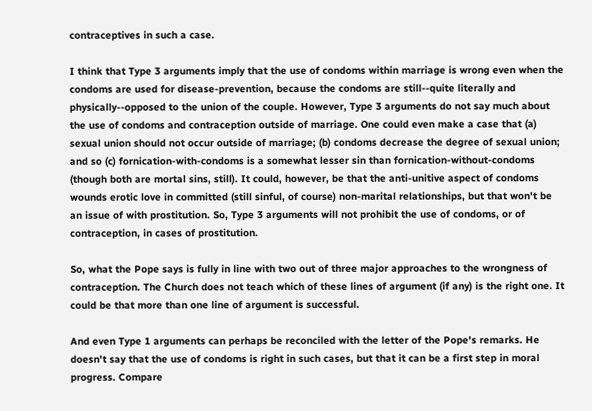contraceptives in such a case.

I think that Type 3 arguments imply that the use of condoms within marriage is wrong even when the condoms are used for disease-prevention, because the condoms are still--quite literally and physically--opposed to the union of the couple. However, Type 3 arguments do not say much about the use of condoms and contraception outside of marriage. One could even make a case that (a) sexual union should not occur outside of marriage; (b) condoms decrease the degree of sexual union; and so (c) fornication-with-condoms is a somewhat lesser sin than fornication-without-condoms (though both are mortal sins, still). It could, however, be that the anti-unitive aspect of condoms wounds erotic love in committed (still sinful, of course) non-marital relationships, but that won't be an issue of with prostitution. So, Type 3 arguments will not prohibit the use of condoms, or of contraception, in cases of prostitution.

So, what the Pope says is fully in line with two out of three major approaches to the wrongness of contraception. The Church does not teach which of these lines of argument (if any) is the right one. It could be that more than one line of argument is successful.

And even Type 1 arguments can perhaps be reconciled with the letter of the Pope's remarks. He doesn't say that the use of condoms is right in such cases, but that it can be a first step in moral progress. Compare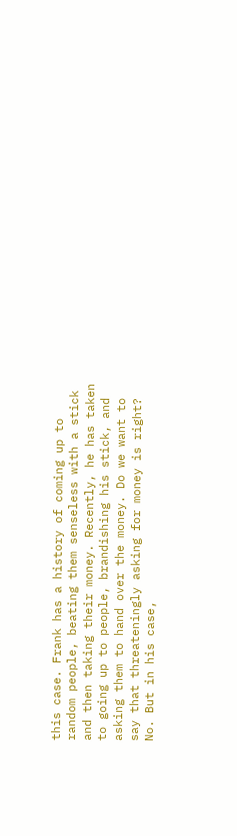this case. Frank has a history of coming up to random people, beating them senseless with a stick and then taking their money. Recently, he has taken to going up to people, brandishing his stick, and asking them to hand over the money. Do we want to say that threateningly asking for money is right? No. But in his case,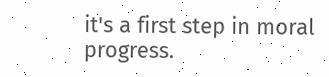it's a first step in moral progress.